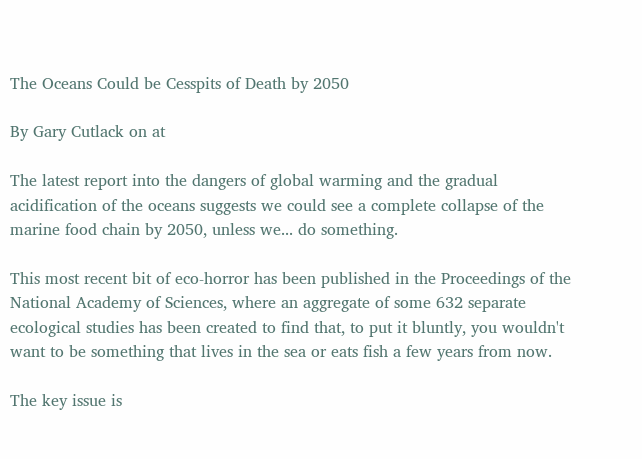The Oceans Could be Cesspits of Death by 2050

By Gary Cutlack on at

The latest report into the dangers of global warming and the gradual acidification of the oceans suggests we could see a complete collapse of the marine food chain by 2050, unless we... do something.

This most recent bit of eco-horror has been published in the Proceedings of the National Academy of Sciences, where an aggregate of some 632 separate ecological studies has been created to find that, to put it bluntly, you wouldn't want to be something that lives in the sea or eats fish a few years from now.

The key issue is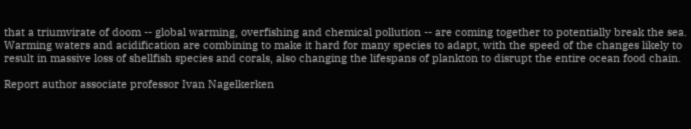that a triumvirate of doom -- global warming, overfishing and chemical pollution -- are coming together to potentially break the sea. Warming waters and acidification are combining to make it hard for many species to adapt, with the speed of the changes likely to result in massive loss of shellfish species and corals, also changing the lifespans of plankton to disrupt the entire ocean food chain.

Report author associate professor Ivan Nagelkerken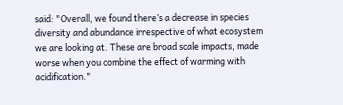said: "Overall, we found there’s a decrease in species diversity and abundance irrespective of what ecosystem we are looking at. These are broad scale impacts, made worse when you combine the effect of warming with acidification."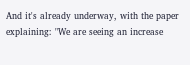And it's already underway, with the paper explaining: "We are seeing an increase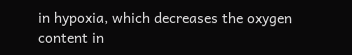in hypoxia, which decreases the oxygen content in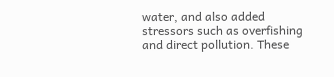water, and also added stressors such as overfishing and direct pollution. These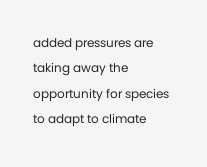added pressures are taking away the opportunity for species to adapt to climate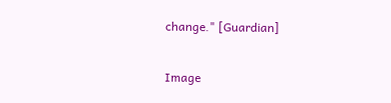change." [Guardian]

Image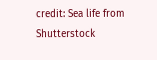credit: Sea life from Shutterstock